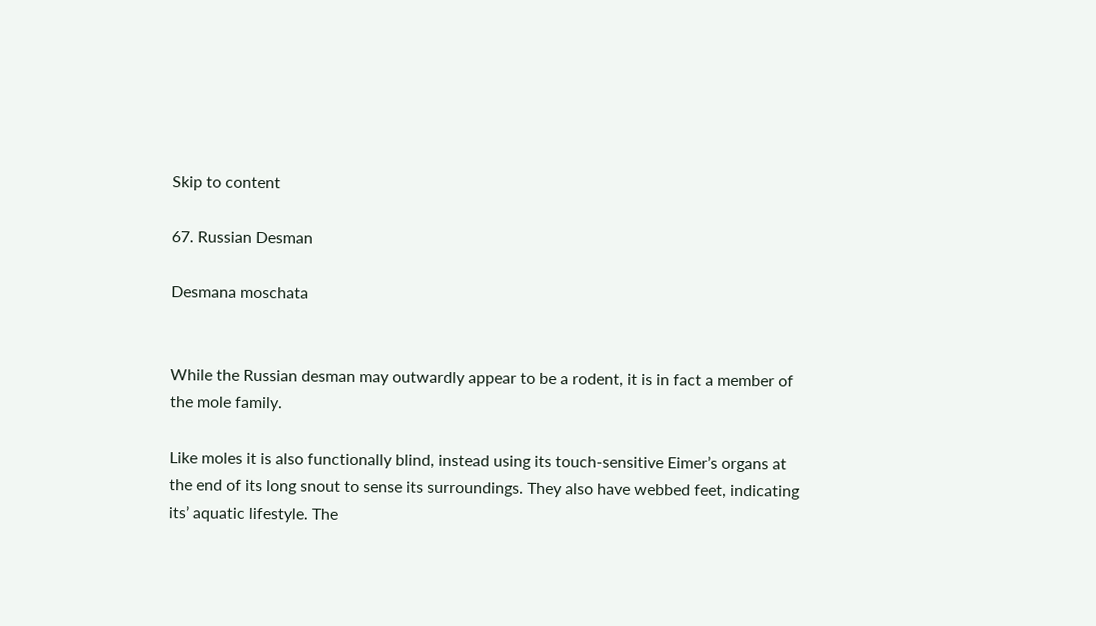Skip to content

67. Russian Desman

Desmana moschata


While the Russian desman may outwardly appear to be a rodent, it is in fact a member of the mole family.

Like moles it is also functionally blind, instead using its touch-sensitive Eimer’s organs at the end of its long snout to sense its surroundings. They also have webbed feet, indicating its’ aquatic lifestyle. The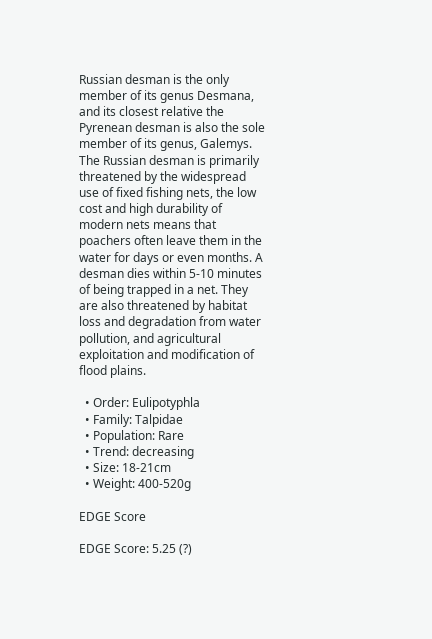Russian desman is the only member of its genus Desmana, and its closest relative the Pyrenean desman is also the sole member of its genus, Galemys. The Russian desman is primarily threatened by the widespread use of fixed fishing nets, the low cost and high durability of modern nets means that poachers often leave them in the water for days or even months. A desman dies within 5-10 minutes of being trapped in a net. They are also threatened by habitat loss and degradation from water pollution, and agricultural exploitation and modification of flood plains.

  • Order: Eulipotyphla
  • Family: Talpidae
  • Population: Rare
  • Trend: decreasing
  • Size: 18-21cm
  • Weight: 400-520g

EDGE Score

EDGE Score: 5.25 (?)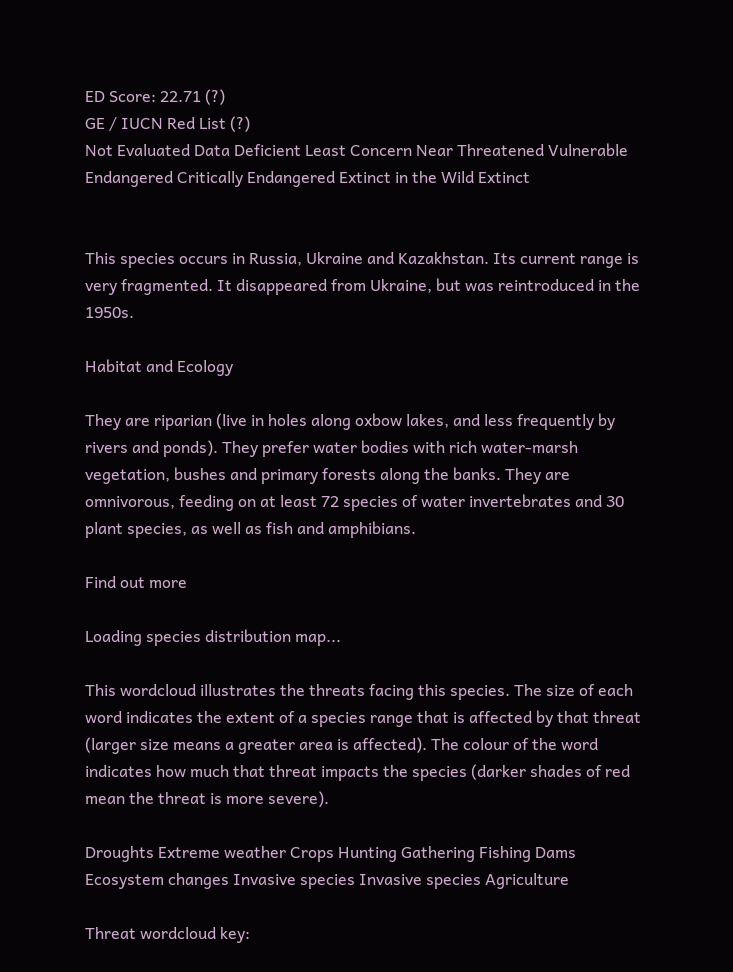ED Score: 22.71 (?)
GE / IUCN Red List (?)
Not Evaluated Data Deficient Least Concern Near Threatened Vulnerable Endangered Critically Endangered Extinct in the Wild Extinct


This species occurs in Russia, Ukraine and Kazakhstan. Its current range is very fragmented. It disappeared from Ukraine, but was reintroduced in the 1950s.

Habitat and Ecology

They are riparian (live in holes along oxbow lakes, and less frequently by rivers and ponds). They prefer water bodies with rich water-marsh vegetation, bushes and primary forests along the banks. They are omnivorous, feeding on at least 72 species of water invertebrates and 30 plant species, as well as fish and amphibians.

Find out more

Loading species distribution map...

This wordcloud illustrates the threats facing this species. The size of each word indicates the extent of a species range that is affected by that threat (larger size means a greater area is affected). The colour of the word indicates how much that threat impacts the species (darker shades of red mean the threat is more severe).

Droughts Extreme weather Crops Hunting Gathering Fishing Dams Ecosystem changes Invasive species Invasive species Agriculture

Threat wordcloud key: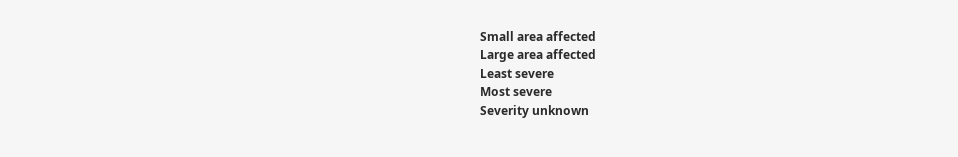Small area affected
Large area affected
Least severe
Most severe
Severity unknown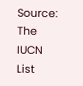Source: The IUCN List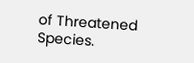of Threatened Species.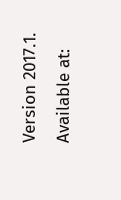Version 2017.1.
Available at: